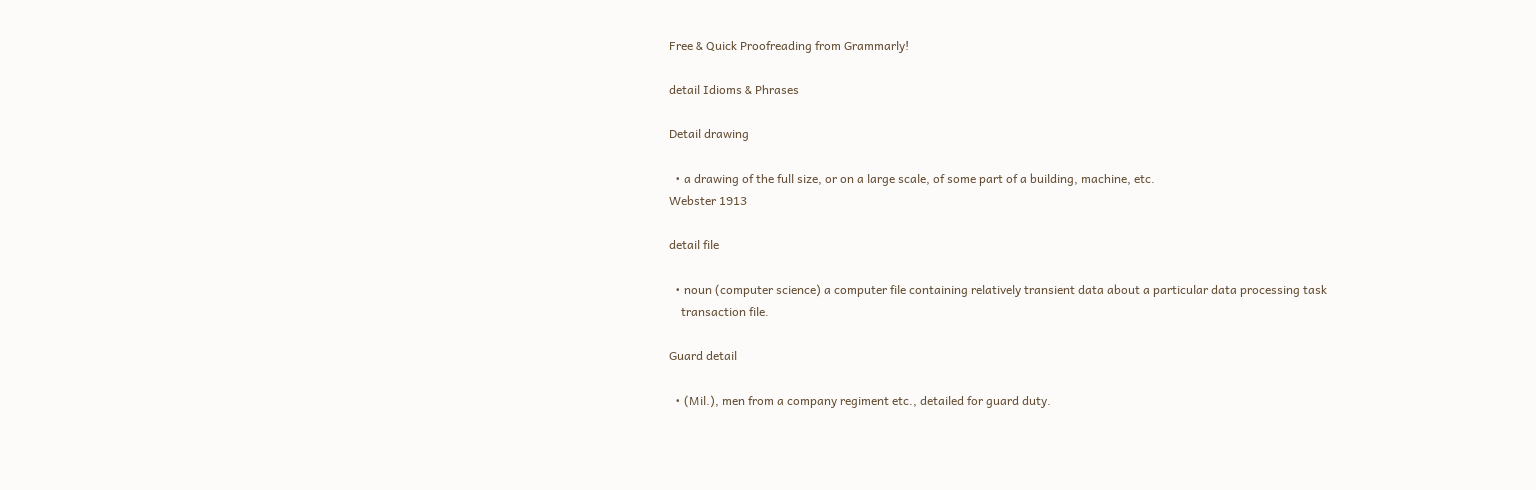Free & Quick Proofreading from Grammarly!

detail Idioms & Phrases

Detail drawing

  • a drawing of the full size, or on a large scale, of some part of a building, machine, etc.
Webster 1913

detail file

  • noun (computer science) a computer file containing relatively transient data about a particular data processing task
    transaction file.

Guard detail

  • (Mil.), men from a company regiment etc., detailed for guard duty.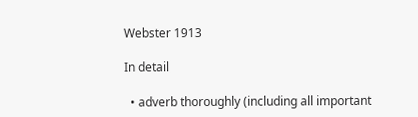Webster 1913

In detail

  • adverb thoroughly (including all important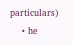particulars)
    • he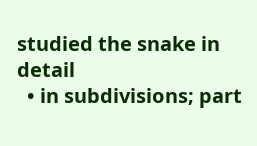studied the snake in detail
  • in subdivisions; part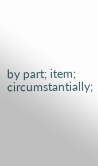by part; item; circumstantially;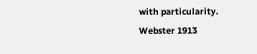with particularity.
Webster 1913